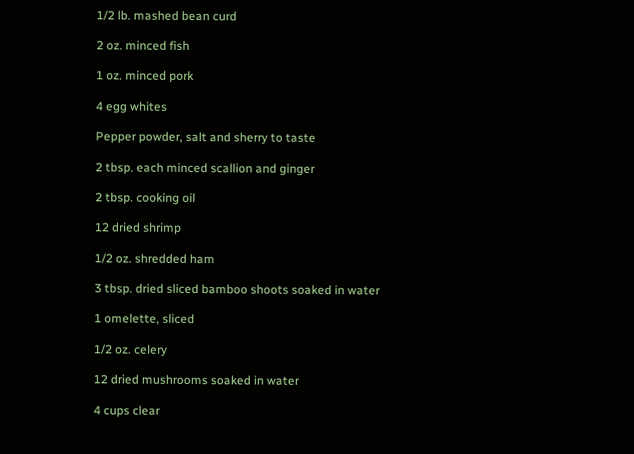1/2 lb. mashed bean curd

2 oz. minced fish

1 oz. minced pork

4 egg whites

Pepper powder, salt and sherry to taste

2 tbsp. each minced scallion and ginger

2 tbsp. cooking oil

12 dried shrimp

1/2 oz. shredded ham

3 tbsp. dried sliced bamboo shoots soaked in water

1 omelette, sliced

1/2 oz. celery

12 dried mushrooms soaked in water

4 cups clear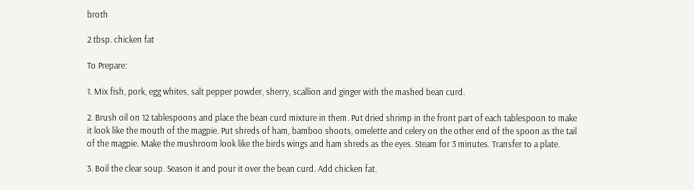broth

2 tbsp. chicken fat

To Prepare:

1. Mix fish, pork, egg whites, salt pepper powder, sherry, scallion and ginger with the mashed bean curd.

2. Brush oil on 12 tablespoons and place the bean curd mixture in them. Put dried shrimp in the front part of each tablespoon to make it look like the mouth of the magpie. Put shreds of ham, bamboo shoots, omelette and celery on the other end of the spoon as the tail of the magpie. Make the mushroom look like the birds wings and ham shreds as the eyes. Steam for 3 minutes. Transfer to a plate.

3. Boil the clear soup. Season it and pour it over the bean curd. Add chicken fat.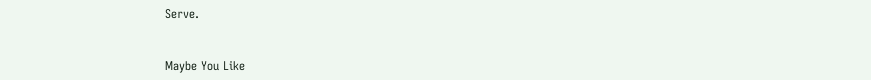Serve.


Maybe You Like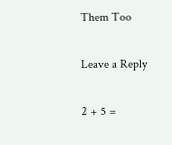Them Too

Leave a Reply

2 + 5 =